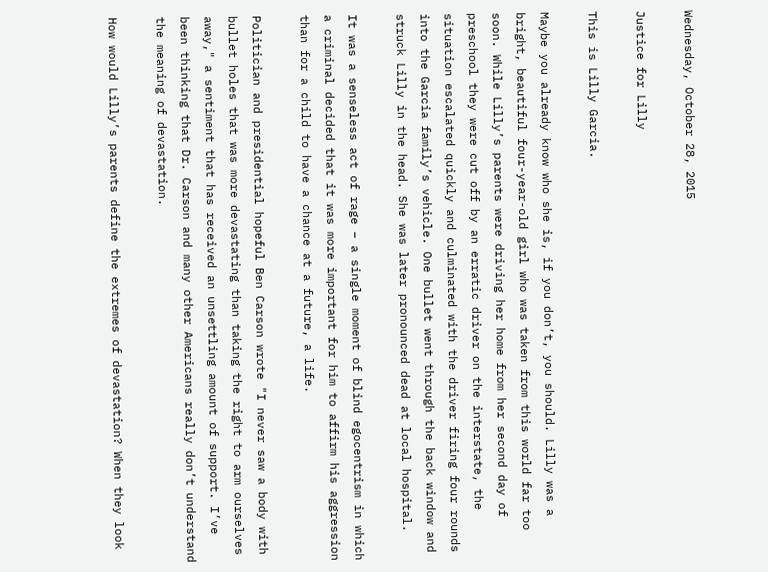Wednesday, October 28, 2015

Justice for Lilly

This is Lilly Garcia.

Maybe you already know who she is, if you don’t, you should. Lilly was a bright, beautiful four-year-old girl who was taken from this world far too soon. While Lilly’s parents were driving her home from her second day of preschool they were cut off by an erratic driver on the interstate, the situation escalated quickly and culminated with the driver firing four rounds into the Garcia family’s vehicle. One bullet went through the back window and struck Lilly in the head. She was later pronounced dead at local hospital.

It was a senseless act of rage – a single moment of blind egocentrism in which a criminal decided that it was more important for him to affirm his aggression than for a child to have a chance at a future, a life.

Politician and presidential hopeful Ben Carson wrote "I never saw a body with bullet holes that was more devastating than taking the right to arm ourselves away," a sentiment that has received an unsettling amount of support. I’ve been thinking that Dr. Carson and many other Americans really don’t understand the meaning of devastation.

How would Lilly’s parents define the extremes of devastation? When they look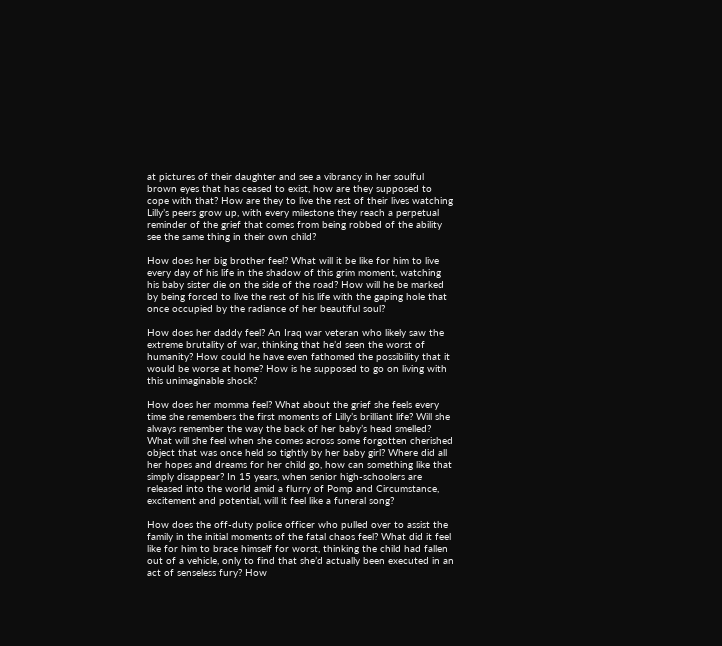at pictures of their daughter and see a vibrancy in her soulful brown eyes that has ceased to exist, how are they supposed to cope with that? How are they to live the rest of their lives watching Lilly’s peers grow up, with every milestone they reach a perpetual reminder of the grief that comes from being robbed of the ability see the same thing in their own child?

How does her big brother feel? What will it be like for him to live every day of his life in the shadow of this grim moment, watching his baby sister die on the side of the road? How will he be marked by being forced to live the rest of his life with the gaping hole that once occupied by the radiance of her beautiful soul?

How does her daddy feel? An Iraq war veteran who likely saw the extreme brutality of war, thinking that he’d seen the worst of humanity? How could he have even fathomed the possibility that it would be worse at home? How is he supposed to go on living with this unimaginable shock?

How does her momma feel? What about the grief she feels every time she remembers the first moments of Lilly’s brilliant life? Will she always remember the way the back of her baby’s head smelled? What will she feel when she comes across some forgotten cherished object that was once held so tightly by her baby girl? Where did all her hopes and dreams for her child go, how can something like that simply disappear? In 15 years, when senior high-schoolers are released into the world amid a flurry of Pomp and Circumstance, excitement and potential, will it feel like a funeral song?

How does the off-duty police officer who pulled over to assist the family in the initial moments of the fatal chaos feel? What did it feel like for him to brace himself for worst, thinking the child had fallen out of a vehicle, only to find that she’d actually been executed in an act of senseless fury? How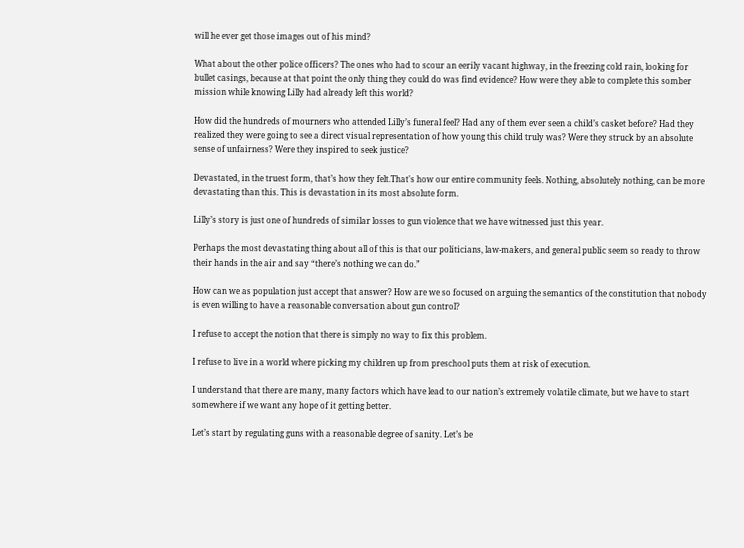will he ever get those images out of his mind?

What about the other police officers? The ones who had to scour an eerily vacant highway, in the freezing cold rain, looking for bullet casings, because at that point the only thing they could do was find evidence? How were they able to complete this somber mission while knowing Lilly had already left this world?

How did the hundreds of mourners who attended Lilly’s funeral feel? Had any of them ever seen a child’s casket before? Had they realized they were going to see a direct visual representation of how young this child truly was? Were they struck by an absolute sense of unfairness? Were they inspired to seek justice?

Devastated, in the truest form, that’s how they felt.That's how our entire community feels. Nothing, absolutely nothing, can be more devastating than this. This is devastation in its most absolute form.

Lilly’s story is just one of hundreds of similar losses to gun violence that we have witnessed just this year.

Perhaps the most devastating thing about all of this is that our politicians, law-makers, and general public seem so ready to throw their hands in the air and say “there’s nothing we can do.”

How can we as population just accept that answer? How are we so focused on arguing the semantics of the constitution that nobody is even willing to have a reasonable conversation about gun control?

I refuse to accept the notion that there is simply no way to fix this problem.

I refuse to live in a world where picking my children up from preschool puts them at risk of execution.

I understand that there are many, many factors which have lead to our nation’s extremely volatile climate, but we have to start somewhere if we want any hope of it getting better.

Let’s start by regulating guns with a reasonable degree of sanity. Let’s be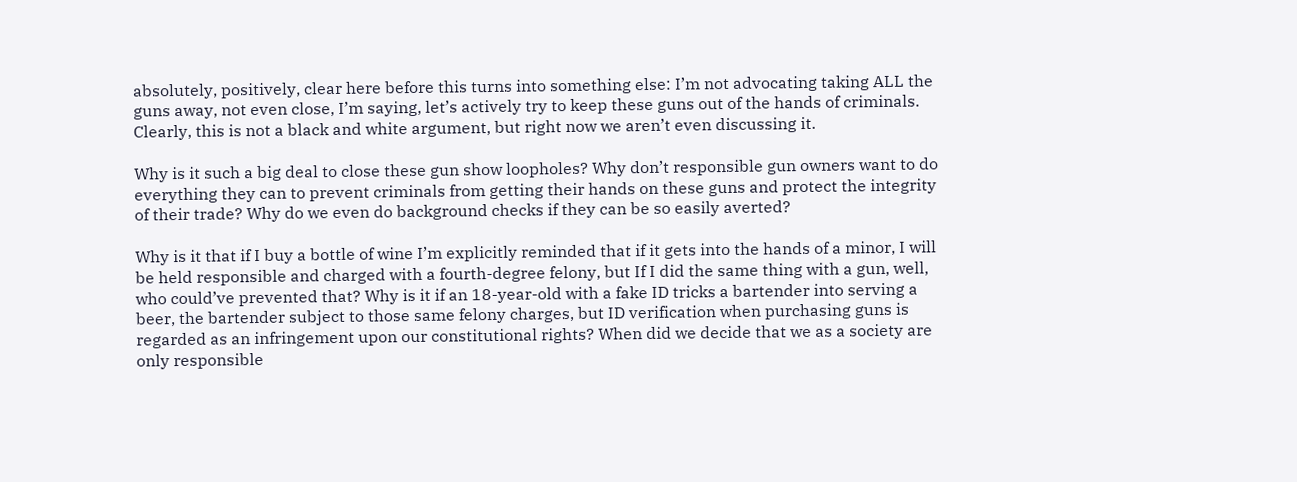absolutely, positively, clear here before this turns into something else: I’m not advocating taking ALL the guns away, not even close, I’m saying, let’s actively try to keep these guns out of the hands of criminals. Clearly, this is not a black and white argument, but right now we aren’t even discussing it.

Why is it such a big deal to close these gun show loopholes? Why don’t responsible gun owners want to do everything they can to prevent criminals from getting their hands on these guns and protect the integrity of their trade? Why do we even do background checks if they can be so easily averted?

Why is it that if I buy a bottle of wine I’m explicitly reminded that if it gets into the hands of a minor, I will be held responsible and charged with a fourth-degree felony, but If I did the same thing with a gun, well, who could’ve prevented that? Why is it if an 18-year-old with a fake ID tricks a bartender into serving a beer, the bartender subject to those same felony charges, but ID verification when purchasing guns is regarded as an infringement upon our constitutional rights? When did we decide that we as a society are only responsible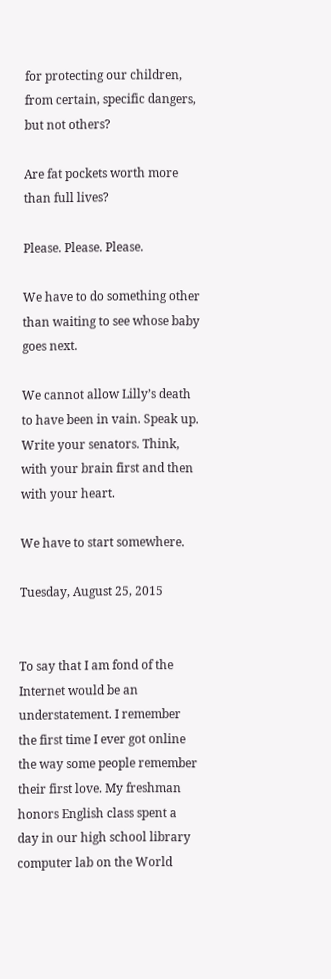for protecting our children, from certain, specific dangers, but not others?

Are fat pockets worth more than full lives?

Please. Please. Please.

We have to do something other than waiting to see whose baby goes next.

We cannot allow Lilly’s death to have been in vain. Speak up. Write your senators. Think, with your brain first and then with your heart.

We have to start somewhere.

Tuesday, August 25, 2015


To say that I am fond of the Internet would be an understatement. I remember the first time I ever got online the way some people remember their first love. My freshman honors English class spent a day in our high school library computer lab on the World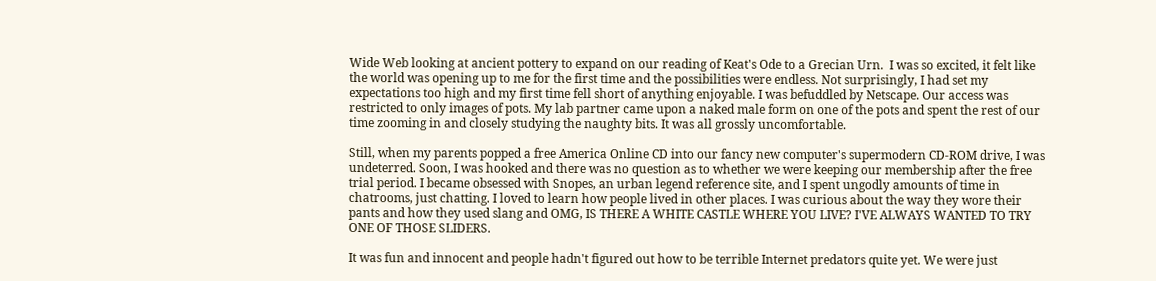Wide Web looking at ancient pottery to expand on our reading of Keat's Ode to a Grecian Urn.  I was so excited, it felt like the world was opening up to me for the first time and the possibilities were endless. Not surprisingly, I had set my expectations too high and my first time fell short of anything enjoyable. I was befuddled by Netscape. Our access was restricted to only images of pots. My lab partner came upon a naked male form on one of the pots and spent the rest of our time zooming in and closely studying the naughty bits. It was all grossly uncomfortable.

Still, when my parents popped a free America Online CD into our fancy new computer's supermodern CD-ROM drive, I was undeterred. Soon, I was hooked and there was no question as to whether we were keeping our membership after the free trial period. I became obsessed with Snopes, an urban legend reference site, and I spent ungodly amounts of time in chatrooms, just chatting. I loved to learn how people lived in other places. I was curious about the way they wore their pants and how they used slang and OMG, IS THERE A WHITE CASTLE WHERE YOU LIVE? I'VE ALWAYS WANTED TO TRY ONE OF THOSE SLIDERS.

It was fun and innocent and people hadn't figured out how to be terrible Internet predators quite yet. We were just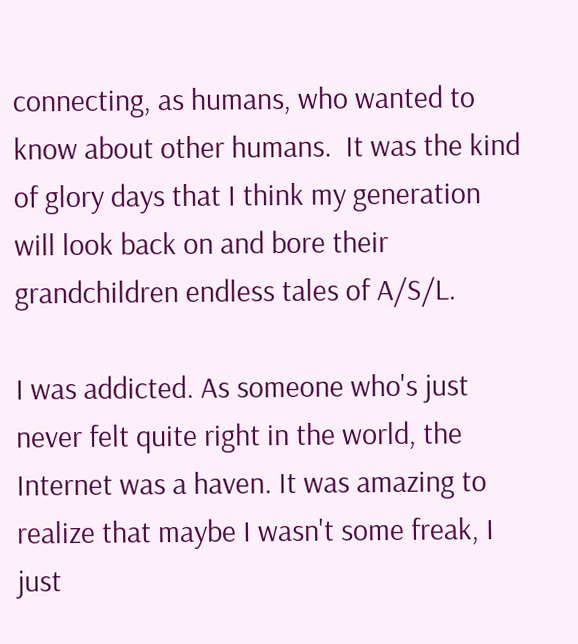connecting, as humans, who wanted to know about other humans.  It was the kind of glory days that I think my generation will look back on and bore their grandchildren endless tales of A/S/L.

I was addicted. As someone who's just never felt quite right in the world, the Internet was a haven. It was amazing to realize that maybe I wasn't some freak, I just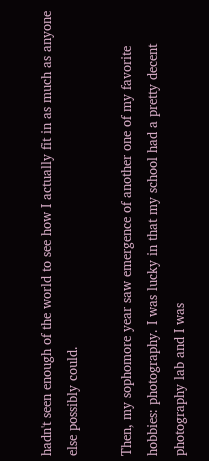hadn't seen enough of the world to see how I actually fit in as much as anyone else possibly could.

Then, my sophomore year saw emergence of another one of my favorite hobbies: photography. I was lucky in that my school had a pretty decent photography lab and I was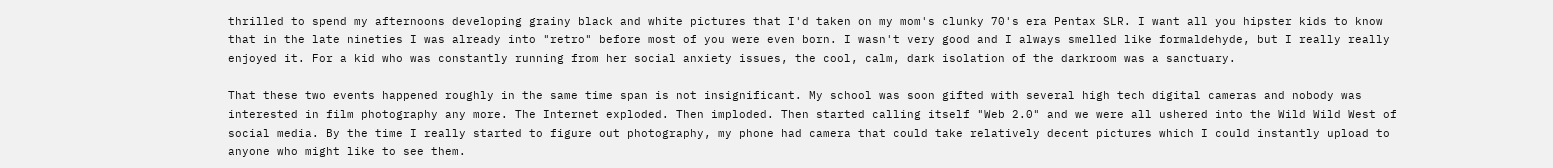thrilled to spend my afternoons developing grainy black and white pictures that I'd taken on my mom's clunky 70's era Pentax SLR. I want all you hipster kids to know that in the late nineties I was already into "retro" before most of you were even born. I wasn't very good and I always smelled like formaldehyde, but I really really enjoyed it. For a kid who was constantly running from her social anxiety issues, the cool, calm, dark isolation of the darkroom was a sanctuary.

That these two events happened roughly in the same time span is not insignificant. My school was soon gifted with several high tech digital cameras and nobody was interested in film photography any more. The Internet exploded. Then imploded. Then started calling itself "Web 2.0" and we were all ushered into the Wild Wild West of social media. By the time I really started to figure out photography, my phone had camera that could take relatively decent pictures which I could instantly upload to anyone who might like to see them.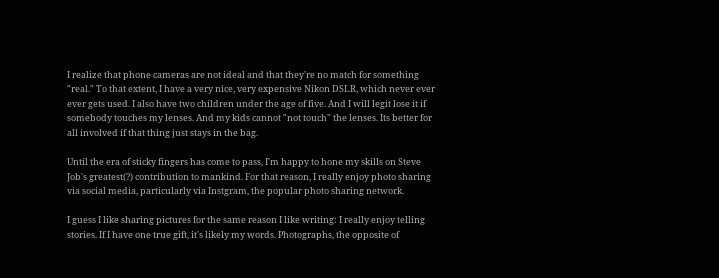I realize that phone cameras are not ideal and that they're no match for something "real." To that extent, I have a very nice, very expensive Nikon DSLR, which never ever ever gets used. I also have two children under the age of five. And I will legit lose it if somebody touches my lenses. And my kids cannot "not touch" the lenses. Its better for all involved if that thing just stays in the bag.

Until the era of sticky fingers has come to pass, I'm happy to hone my skills on Steve Job's greatest(?) contribution to mankind. For that reason, I really enjoy photo sharing via social media, particularly via Instgram, the popular photo sharing network.

I guess I like sharing pictures for the same reason I like writing: I really enjoy telling stories. If I have one true gift, it's likely my words. Photographs, the opposite of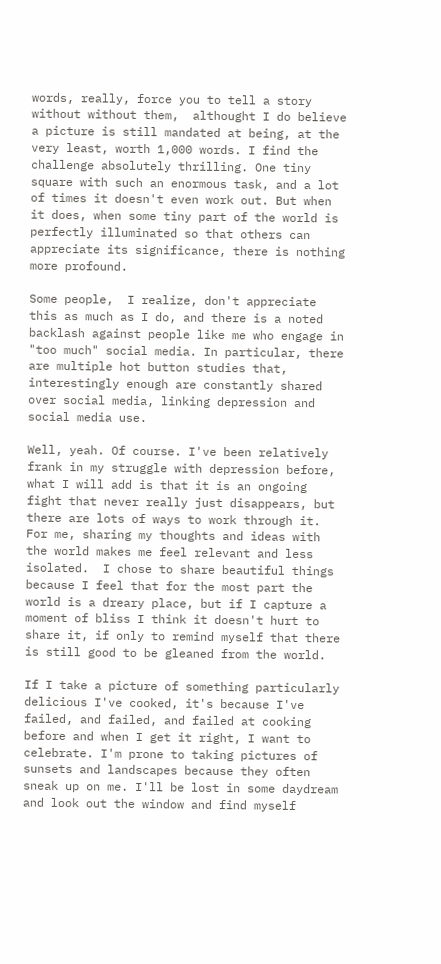words, really, force you to tell a story without without them,  althought I do believe a picture is still mandated at being, at the very least, worth 1,000 words. I find the challenge absolutely thrilling. One tiny square with such an enormous task, and a lot of times it doesn't even work out. But when it does, when some tiny part of the world is perfectly illuminated so that others can appreciate its significance, there is nothing more profound.

Some people,  I realize, don't appreciate this as much as I do, and there is a noted backlash against people like me who engage in "too much" social media. In particular, there are multiple hot button studies that, interestingly enough are constantly shared over social media, linking depression and social media use.

Well, yeah. Of course. I've been relatively frank in my struggle with depression before, what I will add is that it is an ongoing fight that never really just disappears, but there are lots of ways to work through it. For me, sharing my thoughts and ideas with the world makes me feel relevant and less isolated.  I chose to share beautiful things because I feel that for the most part the world is a dreary place, but if I capture a moment of bliss I think it doesn't hurt to share it, if only to remind myself that there is still good to be gleaned from the world.

If I take a picture of something particularly delicious I've cooked, it's because I've failed, and failed, and failed at cooking before and when I get it right, I want to celebrate. I'm prone to taking pictures of sunsets and landscapes because they often sneak up on me. I'll be lost in some daydream and look out the window and find myself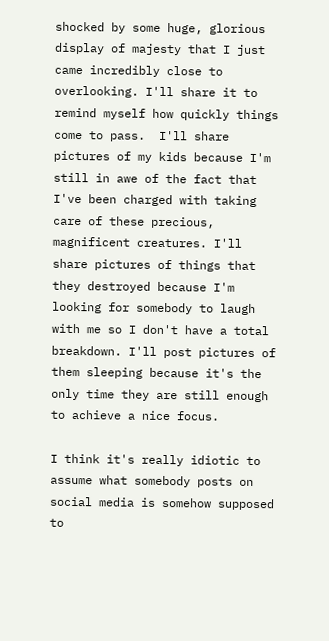shocked by some huge, glorious display of majesty that I just came incredibly close to overlooking. I'll share it to remind myself how quickly things come to pass.  I'll share pictures of my kids because I'm still in awe of the fact that I've been charged with taking care of these precious, magnificent creatures. I'll share pictures of things that they destroyed because I'm looking for somebody to laugh with me so I don't have a total breakdown. I'll post pictures of them sleeping because it's the only time they are still enough to achieve a nice focus.

I think it's really idiotic to assume what somebody posts on social media is somehow supposed to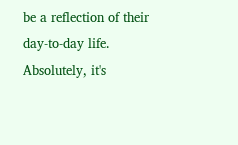be a reflection of their day-to-day life. Absolutely, it's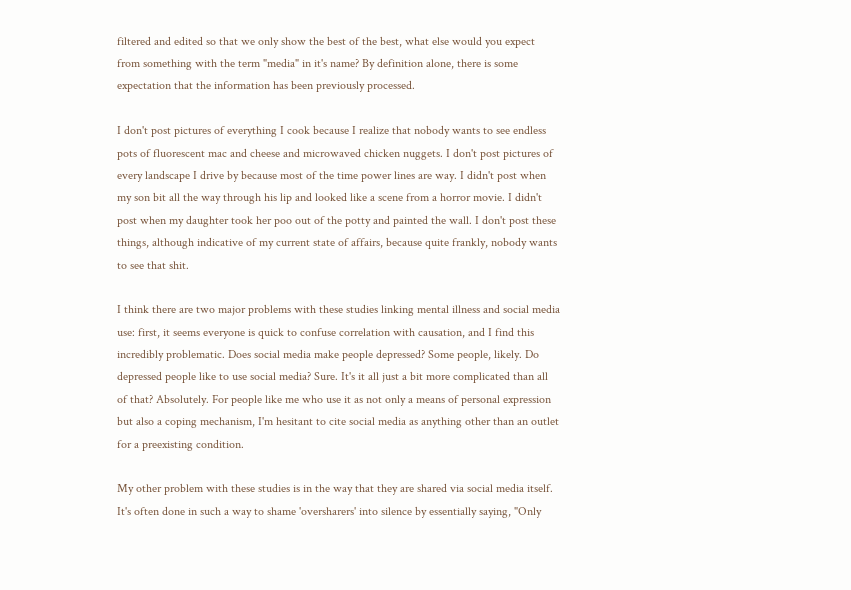filtered and edited so that we only show the best of the best, what else would you expect from something with the term "media" in it's name? By definition alone, there is some expectation that the information has been previously processed.

I don't post pictures of everything I cook because I realize that nobody wants to see endless pots of fluorescent mac and cheese and microwaved chicken nuggets. I don't post pictures of every landscape I drive by because most of the time power lines are way. I didn't post when my son bit all the way through his lip and looked like a scene from a horror movie. I didn't post when my daughter took her poo out of the potty and painted the wall. I don't post these things, although indicative of my current state of affairs, because quite frankly, nobody wants to see that shit.

I think there are two major problems with these studies linking mental illness and social media use: first, it seems everyone is quick to confuse correlation with causation, and I find this incredibly problematic. Does social media make people depressed? Some people, likely. Do depressed people like to use social media? Sure. It's it all just a bit more complicated than all of that? Absolutely. For people like me who use it as not only a means of personal expression but also a coping mechanism, I'm hesitant to cite social media as anything other than an outlet for a preexisting condition.

My other problem with these studies is in the way that they are shared via social media itself. It's often done in such a way to shame 'oversharers' into silence by essentially saying, "Only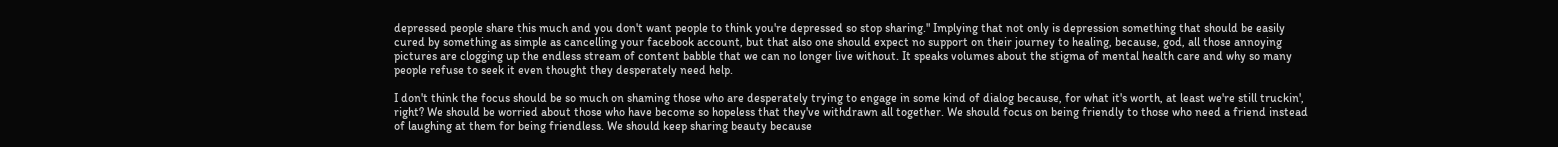depressed people share this much and you don't want people to think you're depressed so stop sharing." Implying that not only is depression something that should be easily cured by something as simple as cancelling your facebook account, but that also one should expect no support on their journey to healing, because, god, all those annoying pictures are clogging up the endless stream of content babble that we can no longer live without. It speaks volumes about the stigma of mental health care and why so many people refuse to seek it even thought they desperately need help.

I don't think the focus should be so much on shaming those who are desperately trying to engage in some kind of dialog because, for what it's worth, at least we're still truckin', right? We should be worried about those who have become so hopeless that they've withdrawn all together. We should focus on being friendly to those who need a friend instead of laughing at them for being friendless. We should keep sharing beauty because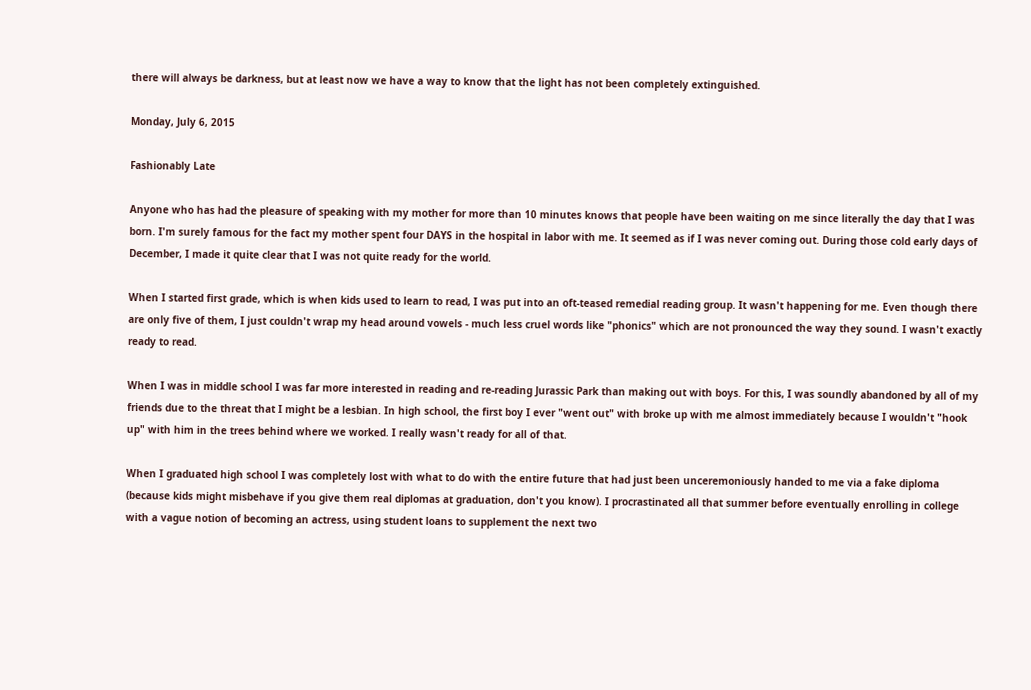there will always be darkness, but at least now we have a way to know that the light has not been completely extinguished.

Monday, July 6, 2015

Fashionably Late

Anyone who has had the pleasure of speaking with my mother for more than 10 minutes knows that people have been waiting on me since literally the day that I was born. I'm surely famous for the fact my mother spent four DAYS in the hospital in labor with me. It seemed as if I was never coming out. During those cold early days of December, I made it quite clear that I was not quite ready for the world.

When I started first grade, which is when kids used to learn to read, I was put into an oft-teased remedial reading group. It wasn't happening for me. Even though there are only five of them, I just couldn't wrap my head around vowels - much less cruel words like "phonics" which are not pronounced the way they sound. I wasn't exactly ready to read.

When I was in middle school I was far more interested in reading and re-reading Jurassic Park than making out with boys. For this, I was soundly abandoned by all of my friends due to the threat that I might be a lesbian. In high school, the first boy I ever "went out" with broke up with me almost immediately because I wouldn't "hook up" with him in the trees behind where we worked. I really wasn't ready for all of that.

When I graduated high school I was completely lost with what to do with the entire future that had just been unceremoniously handed to me via a fake diploma (because kids might misbehave if you give them real diplomas at graduation, don't you know). I procrastinated all that summer before eventually enrolling in college with a vague notion of becoming an actress, using student loans to supplement the next two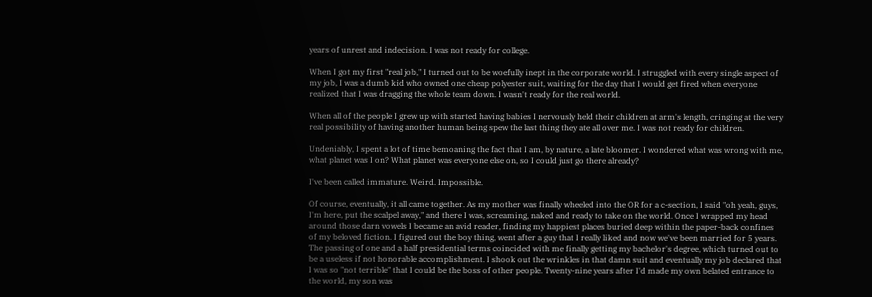years of unrest and indecision. I was not ready for college.

When I got my first "real job," I turned out to be woefully inept in the corporate world. I struggled with every single aspect of my job, I was a dumb kid who owned one cheap polyester suit, waiting for the day that I would get fired when everyone realized that I was dragging the whole team down. I wasn't ready for the real world.

When all of the people I grew up with started having babies I nervously held their children at arm's length, cringing at the very real possibility of having another human being spew the last thing they ate all over me. I was not ready for children.

Undeniably, I spent a lot of time bemoaning the fact that I am, by nature, a late bloomer. I wondered what was wrong with me, what planet was I on? What planet was everyone else on, so I could just go there already?

I've been called immature. Weird. Impossible.

Of course, eventually, it all came together. As my mother was finally wheeled into the OR for a c-section, I said "oh yeah, guys, I'm here, put the scalpel away," and there I was, screaming, naked and ready to take on the world. Once I wrapped my head around those darn vowels I became an avid reader, finding my happiest places buried deep within the paper-back confines of my beloved fiction. I figured out the boy thing, went after a guy that I really liked and now we've been married for 5 years. The passing of one and a half presidential terms coincided with me finally getting my bachelor's degree, which turned out to be a useless if not honorable accomplishment. I shook out the wrinkles in that damn suit and eventually my job declared that I was so "not terrible" that I could be the boss of other people. Twenty-nine years after I'd made my own belated entrance to the world, my son was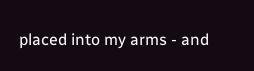placed into my arms - and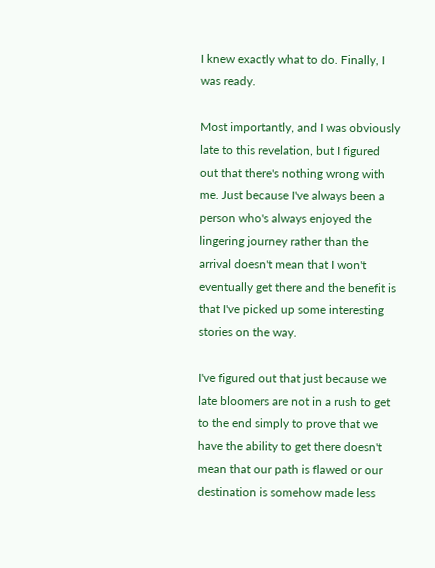I knew exactly what to do. Finally, I was ready.

Most importantly, and I was obviously late to this revelation, but I figured out that there's nothing wrong with me. Just because I've always been a person who's always enjoyed the lingering journey rather than the arrival doesn't mean that I won't eventually get there and the benefit is that I've picked up some interesting stories on the way.

I've figured out that just because we late bloomers are not in a rush to get to the end simply to prove that we have the ability to get there doesn't mean that our path is flawed or our destination is somehow made less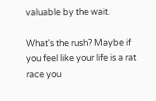valuable by the wait.

What's the rush? Maybe if you feel like your life is a rat race you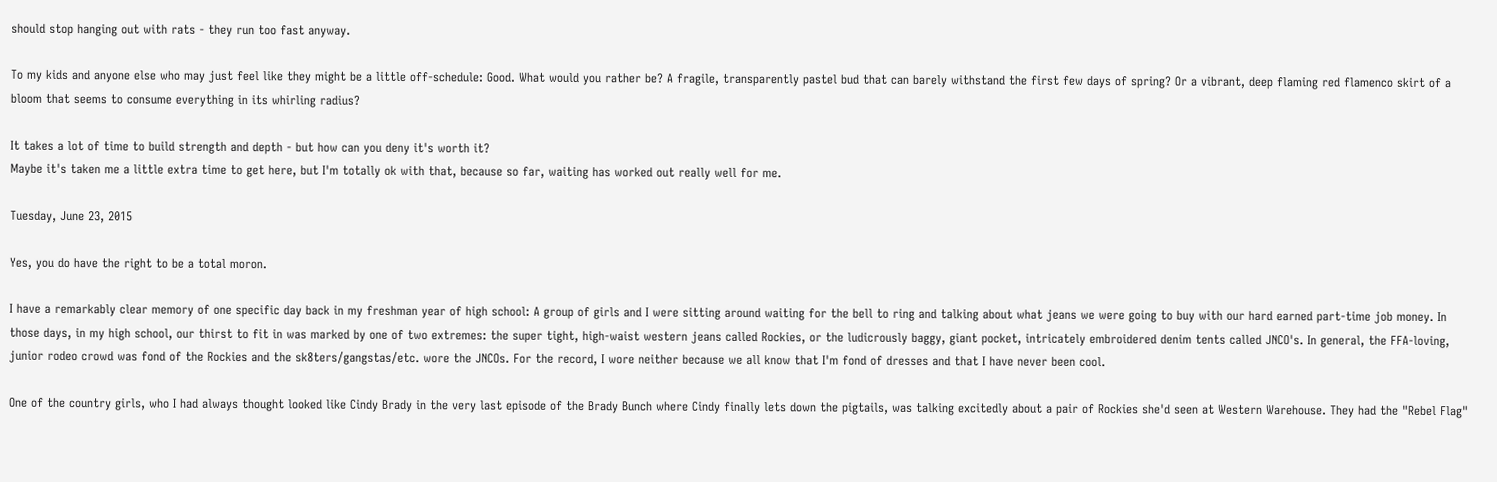should stop hanging out with rats - they run too fast anyway.

To my kids and anyone else who may just feel like they might be a little off-schedule: Good. What would you rather be? A fragile, transparently pastel bud that can barely withstand the first few days of spring? Or a vibrant, deep flaming red flamenco skirt of a bloom that seems to consume everything in its whirling radius?

It takes a lot of time to build strength and depth - but how can you deny it's worth it?
Maybe it's taken me a little extra time to get here, but I'm totally ok with that, because so far, waiting has worked out really well for me.

Tuesday, June 23, 2015

Yes, you do have the right to be a total moron.

I have a remarkably clear memory of one specific day back in my freshman year of high school: A group of girls and I were sitting around waiting for the bell to ring and talking about what jeans we were going to buy with our hard earned part-time job money. In those days, in my high school, our thirst to fit in was marked by one of two extremes: the super tight, high-waist western jeans called Rockies, or the ludicrously baggy, giant pocket, intricately embroidered denim tents called JNCO's. In general, the FFA-loving, junior rodeo crowd was fond of the Rockies and the sk8ters/gangstas/etc. wore the JNCOs. For the record, I wore neither because we all know that I'm fond of dresses and that I have never been cool.

One of the country girls, who I had always thought looked like Cindy Brady in the very last episode of the Brady Bunch where Cindy finally lets down the pigtails, was talking excitedly about a pair of Rockies she'd seen at Western Warehouse. They had the "Rebel Flag"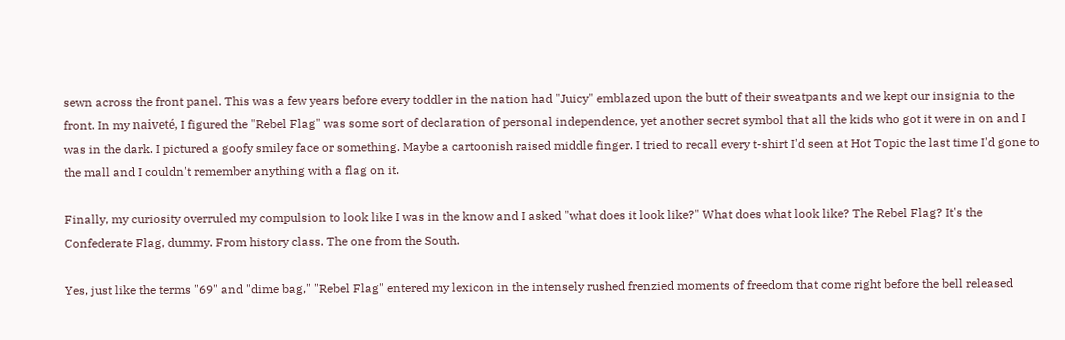sewn across the front panel. This was a few years before every toddler in the nation had "Juicy" emblazed upon the butt of their sweatpants and we kept our insignia to the front. In my naiveté, I figured the "Rebel Flag" was some sort of declaration of personal independence, yet another secret symbol that all the kids who got it were in on and I was in the dark. I pictured a goofy smiley face or something. Maybe a cartoonish raised middle finger. I tried to recall every t-shirt I'd seen at Hot Topic the last time I'd gone to the mall and I couldn't remember anything with a flag on it.

Finally, my curiosity overruled my compulsion to look like I was in the know and I asked "what does it look like?" What does what look like? The Rebel Flag? It's the Confederate Flag, dummy. From history class. The one from the South.

Yes, just like the terms "69" and "dime bag," "Rebel Flag" entered my lexicon in the intensely rushed frenzied moments of freedom that come right before the bell released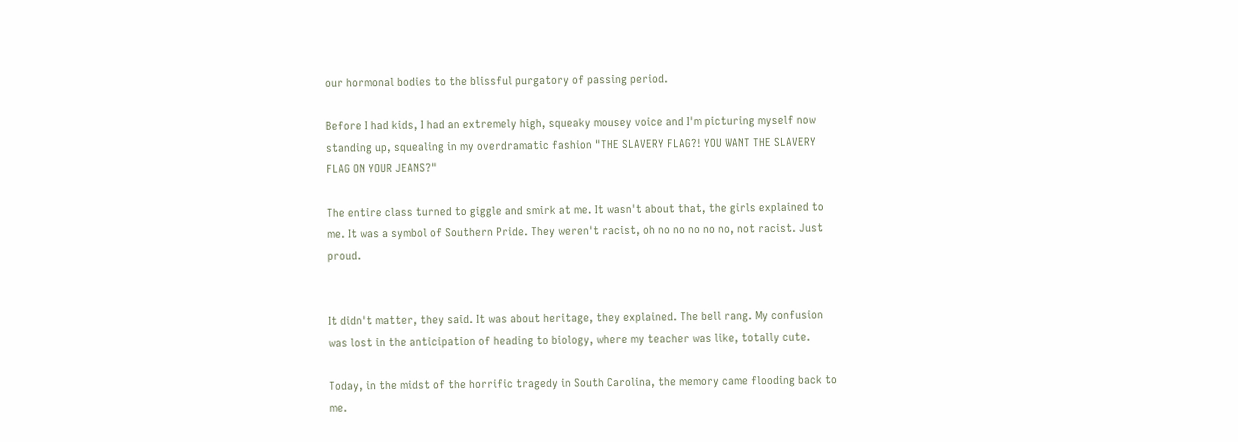our hormonal bodies to the blissful purgatory of passing period.

Before I had kids, I had an extremely high, squeaky mousey voice and I'm picturing myself now standing up, squealing in my overdramatic fashion "THE SLAVERY FLAG?! YOU WANT THE SLAVERY FLAG ON YOUR JEANS?"

The entire class turned to giggle and smirk at me. It wasn't about that, the girls explained to me. It was a symbol of Southern Pride. They weren't racist, oh no no no no no, not racist. Just proud.


It didn't matter, they said. It was about heritage, they explained. The bell rang. My confusion was lost in the anticipation of heading to biology, where my teacher was like, totally cute.

Today, in the midst of the horrific tragedy in South Carolina, the memory came flooding back to me.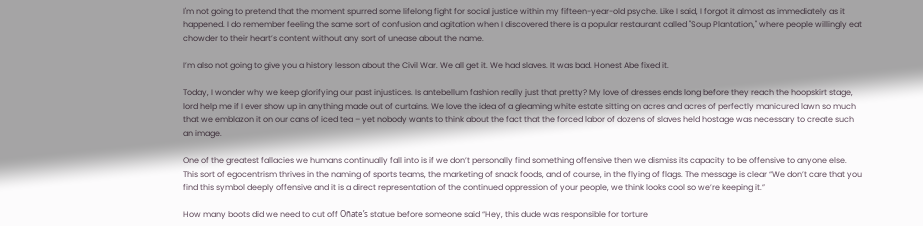I'm not going to pretend that the moment spurred some lifelong fight for social justice within my fifteen-year-old psyche. Like I said, I forgot it almost as immediately as it happened. I do remember feeling the same sort of confusion and agitation when I discovered there is a popular restaurant called "Soup Plantation," where people willingly eat chowder to their heart’s content without any sort of unease about the name.

I’m also not going to give you a history lesson about the Civil War. We all get it. We had slaves. It was bad. Honest Abe fixed it.

Today, I wonder why we keep glorifying our past injustices. Is antebellum fashion really just that pretty? My love of dresses ends long before they reach the hoopskirt stage, lord help me if I ever show up in anything made out of curtains. We love the idea of a gleaming white estate sitting on acres and acres of perfectly manicured lawn so much that we emblazon it on our cans of iced tea – yet nobody wants to think about the fact that the forced labor of dozens of slaves held hostage was necessary to create such an image.

One of the greatest fallacies we humans continually fall into is if we don’t personally find something offensive then we dismiss its capacity to be offensive to anyone else.  This sort of egocentrism thrives in the naming of sports teams, the marketing of snack foods, and of course, in the flying of flags. The message is clear “We don’t care that you find this symbol deeply offensive and it is a direct representation of the continued oppression of your people, we think looks cool so we’re keeping it.”

How many boots did we need to cut off Oñate’s statue before someone said “Hey, this dude was responsible for torture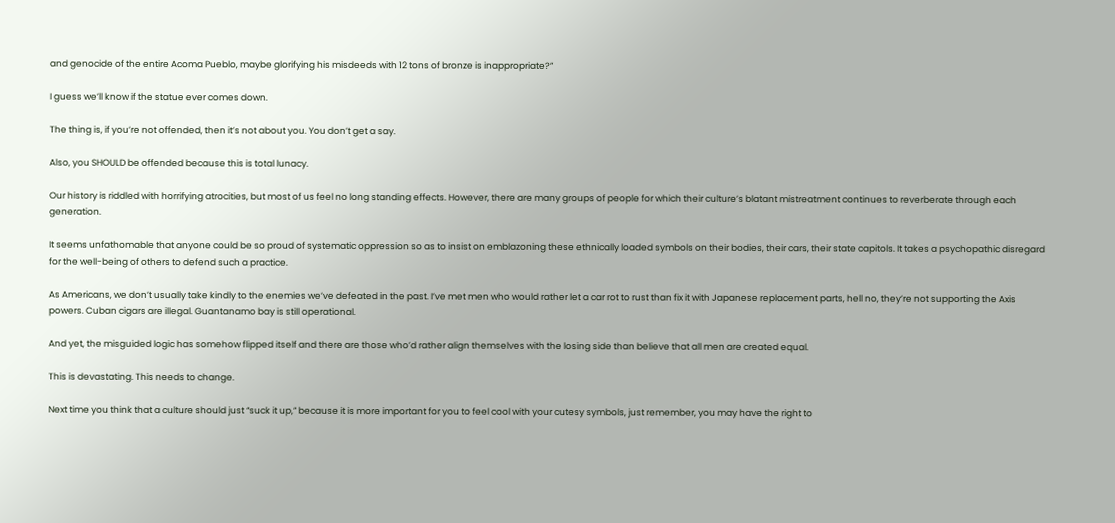and genocide of the entire Acoma Pueblo, maybe glorifying his misdeeds with 12 tons of bronze is inappropriate?”

I guess we’ll know if the statue ever comes down.

The thing is, if you’re not offended, then it’s not about you. You don’t get a say.

Also, you SHOULD be offended because this is total lunacy.

Our history is riddled with horrifying atrocities, but most of us feel no long standing effects. However, there are many groups of people for which their culture’s blatant mistreatment continues to reverberate through each generation.

It seems unfathomable that anyone could be so proud of systematic oppression so as to insist on emblazoning these ethnically loaded symbols on their bodies, their cars, their state capitols. It takes a psychopathic disregard for the well-being of others to defend such a practice.

As Americans, we don’t usually take kindly to the enemies we’ve defeated in the past. I’ve met men who would rather let a car rot to rust than fix it with Japanese replacement parts, hell no, they’re not supporting the Axis powers. Cuban cigars are illegal. Guantanamo bay is still operational.

And yet, the misguided logic has somehow flipped itself and there are those who’d rather align themselves with the losing side than believe that all men are created equal.

This is devastating. This needs to change.

Next time you think that a culture should just “suck it up,” because it is more important for you to feel cool with your cutesy symbols, just remember, you may have the right to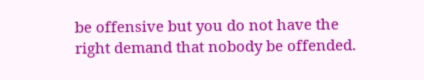be offensive but you do not have the right demand that nobody be offended.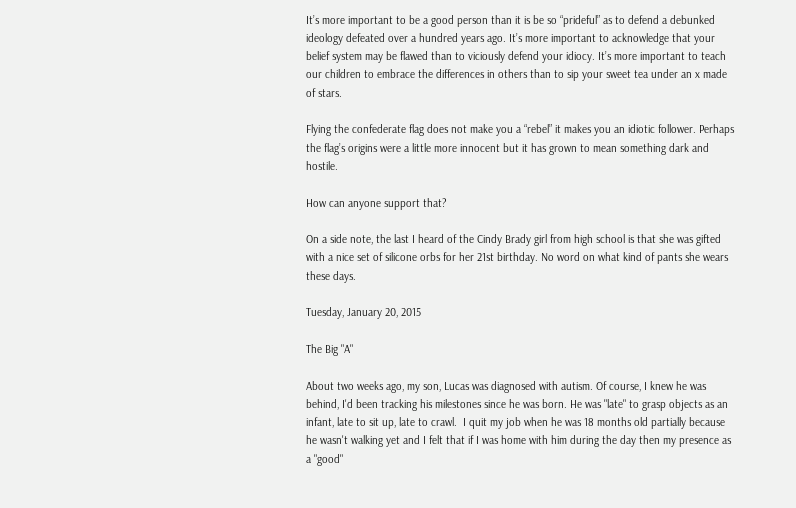It’s more important to be a good person than it is be so “prideful” as to defend a debunked ideology defeated over a hundred years ago. It’s more important to acknowledge that your belief system may be flawed than to viciously defend your idiocy. It’s more important to teach our children to embrace the differences in others than to sip your sweet tea under an x made of stars.

Flying the confederate flag does not make you a “rebel” it makes you an idiotic follower. Perhaps the flag’s origins were a little more innocent but it has grown to mean something dark and hostile.

How can anyone support that?

On a side note, the last I heard of the Cindy Brady girl from high school is that she was gifted with a nice set of silicone orbs for her 21st birthday. No word on what kind of pants she wears these days.

Tuesday, January 20, 2015

The Big "A"

About two weeks ago, my son, Lucas was diagnosed with autism. Of course, I knew he was behind, I'd been tracking his milestones since he was born. He was "late" to grasp objects as an infant, late to sit up, late to crawl.  I quit my job when he was 18 months old partially because he wasn't walking yet and I felt that if I was home with him during the day then my presence as a "good"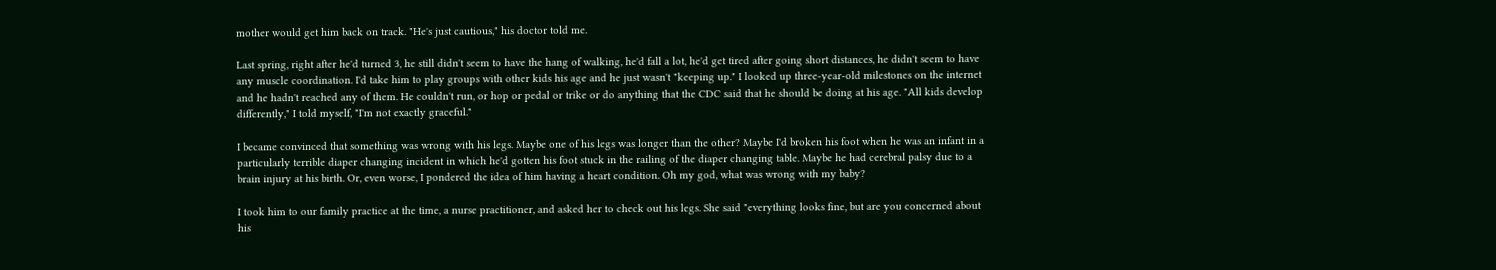mother would get him back on track. "He's just cautious," his doctor told me.

Last spring, right after he'd turned 3, he still didn't seem to have the hang of walking, he'd fall a lot, he'd get tired after going short distances, he didn't seem to have any muscle coordination. I'd take him to play groups with other kids his age and he just wasn't "keeping up." I looked up three-year-old milestones on the internet and he hadn't reached any of them. He couldn't run, or hop or pedal or trike or do anything that the CDC said that he should be doing at his age. "All kids develop differently," I told myself, "I'm not exactly graceful."

I became convinced that something was wrong with his legs. Maybe one of his legs was longer than the other? Maybe I'd broken his foot when he was an infant in a particularly terrible diaper changing incident in which he'd gotten his foot stuck in the railing of the diaper changing table. Maybe he had cerebral palsy due to a brain injury at his birth. Or, even worse, I pondered the idea of him having a heart condition. Oh my god, what was wrong with my baby?

I took him to our family practice at the time, a nurse practitioner, and asked her to check out his legs. She said "everything looks fine, but are you concerned about his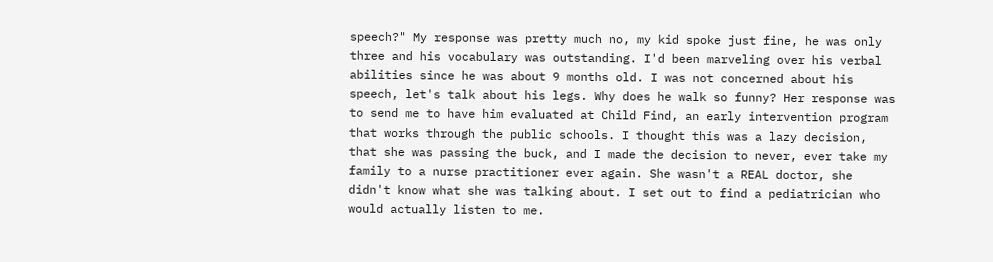speech?" My response was pretty much no, my kid spoke just fine, he was only three and his vocabulary was outstanding. I'd been marveling over his verbal abilities since he was about 9 months old. I was not concerned about his speech, let's talk about his legs. Why does he walk so funny? Her response was to send me to have him evaluated at Child Find, an early intervention program that works through the public schools. I thought this was a lazy decision, that she was passing the buck, and I made the decision to never, ever take my family to a nurse practitioner ever again. She wasn't a REAL doctor, she didn't know what she was talking about. I set out to find a pediatrician who would actually listen to me.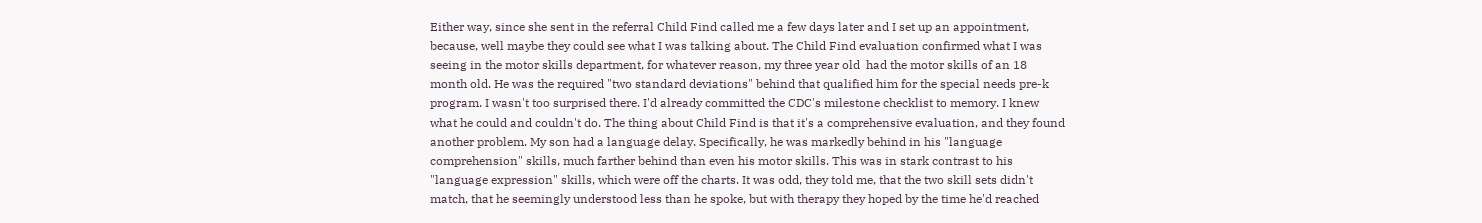Either way, since she sent in the referral Child Find called me a few days later and I set up an appointment, because, well maybe they could see what I was talking about. The Child Find evaluation confirmed what I was seeing in the motor skills department, for whatever reason, my three year old  had the motor skills of an 18 month old. He was the required "two standard deviations" behind that qualified him for the special needs pre-k program. I wasn't too surprised there. I'd already committed the CDC's milestone checklist to memory. I knew what he could and couldn't do. The thing about Child Find is that it's a comprehensive evaluation, and they found another problem. My son had a language delay. Specifically, he was markedly behind in his "language comprehension" skills, much farther behind than even his motor skills. This was in stark contrast to his "language expression" skills, which were off the charts. It was odd, they told me, that the two skill sets didn't match, that he seemingly understood less than he spoke, but with therapy they hoped by the time he'd reached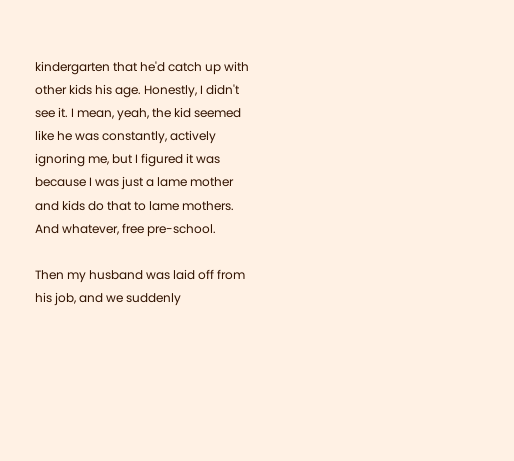kindergarten that he'd catch up with other kids his age. Honestly, I didn't see it. I mean, yeah, the kid seemed like he was constantly, actively ignoring me, but I figured it was because I was just a lame mother and kids do that to lame mothers. And whatever, free pre-school.

Then my husband was laid off from his job, and we suddenly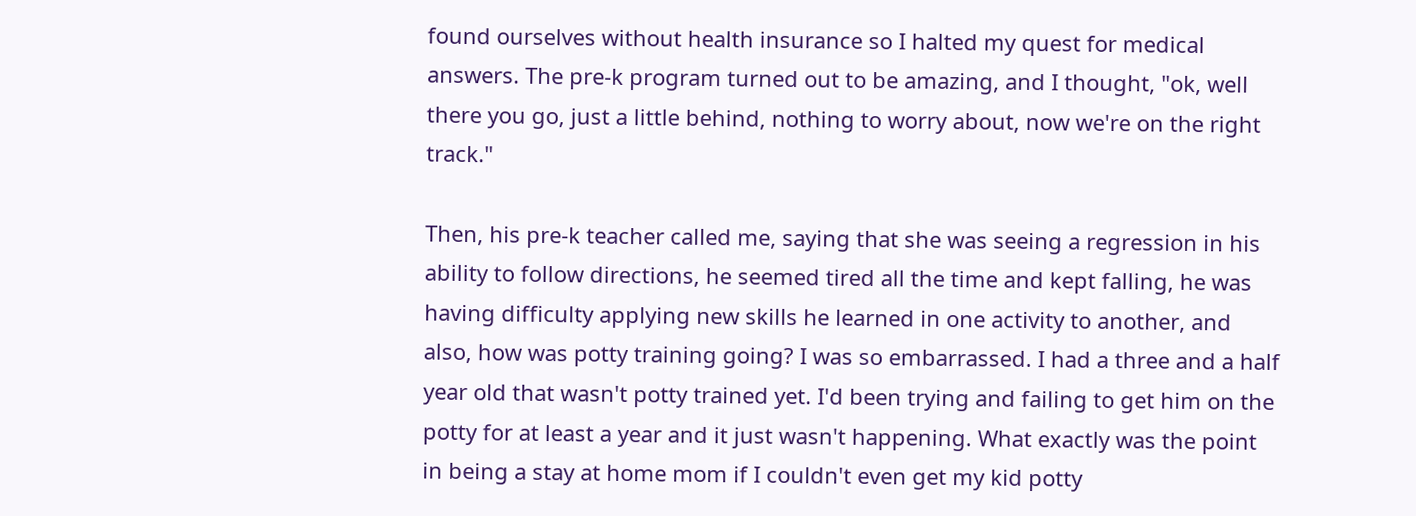found ourselves without health insurance so I halted my quest for medical answers. The pre-k program turned out to be amazing, and I thought, "ok, well there you go, just a little behind, nothing to worry about, now we're on the right track."

Then, his pre-k teacher called me, saying that she was seeing a regression in his ability to follow directions, he seemed tired all the time and kept falling, he was having difficulty applying new skills he learned in one activity to another, and also, how was potty training going? I was so embarrassed. I had a three and a half year old that wasn't potty trained yet. I'd been trying and failing to get him on the potty for at least a year and it just wasn't happening. What exactly was the point in being a stay at home mom if I couldn't even get my kid potty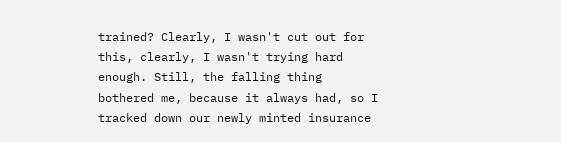trained? Clearly, I wasn't cut out for this, clearly, I wasn't trying hard enough. Still, the falling thing bothered me, because it always had, so I tracked down our newly minted insurance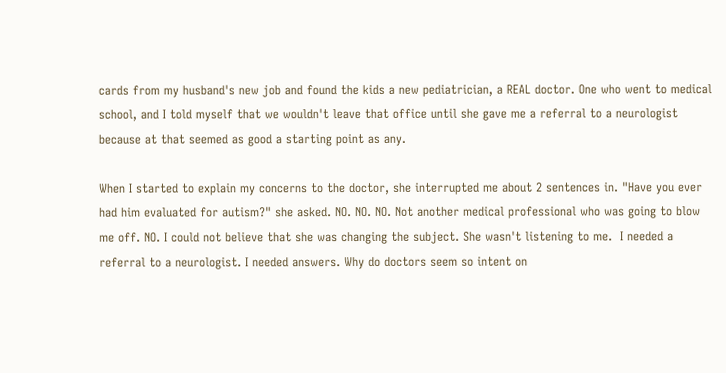cards from my husband's new job and found the kids a new pediatrician, a REAL doctor. One who went to medical school, and I told myself that we wouldn't leave that office until she gave me a referral to a neurologist because at that seemed as good a starting point as any.

When I started to explain my concerns to the doctor, she interrupted me about 2 sentences in. "Have you ever had him evaluated for autism?" she asked. NO. NO. NO. Not another medical professional who was going to blow me off. NO. I could not believe that she was changing the subject. She wasn't listening to me.  I needed a referral to a neurologist. I needed answers. Why do doctors seem so intent on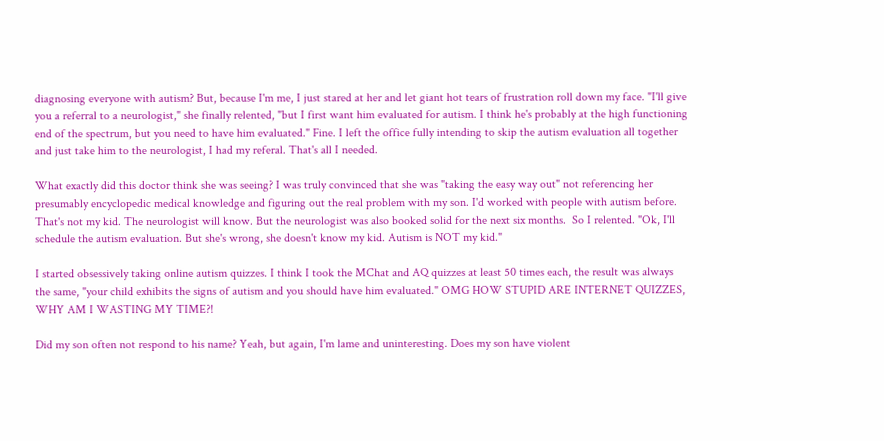diagnosing everyone with autism? But, because I'm me, I just stared at her and let giant hot tears of frustration roll down my face. "I'll give you a referral to a neurologist," she finally relented, "but I first want him evaluated for autism. I think he's probably at the high functioning end of the spectrum, but you need to have him evaluated." Fine. I left the office fully intending to skip the autism evaluation all together and just take him to the neurologist, I had my referal. That's all I needed.

What exactly did this doctor think she was seeing? I was truly convinced that she was "taking the easy way out" not referencing her presumably encyclopedic medical knowledge and figuring out the real problem with my son. I'd worked with people with autism before. That's not my kid. The neurologist will know. But the neurologist was also booked solid for the next six months.  So I relented. "Ok, I'll schedule the autism evaluation. But she's wrong, she doesn't know my kid. Autism is NOT my kid."

I started obsessively taking online autism quizzes. I think I took the MChat and AQ quizzes at least 50 times each, the result was always the same, "your child exhibits the signs of autism and you should have him evaluated." OMG HOW STUPID ARE INTERNET QUIZZES, WHY AM I WASTING MY TIME?!

Did my son often not respond to his name? Yeah, but again, I'm lame and uninteresting. Does my son have violent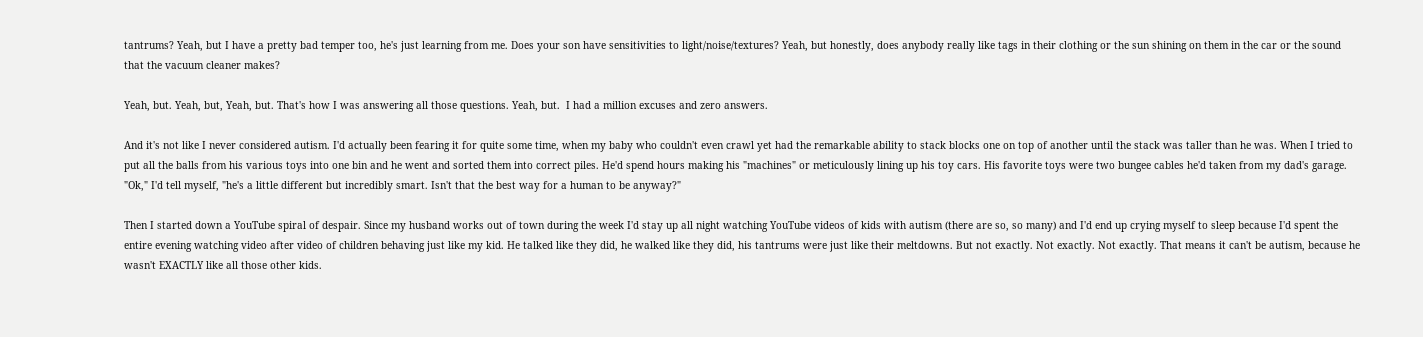tantrums? Yeah, but I have a pretty bad temper too, he's just learning from me. Does your son have sensitivities to light/noise/textures? Yeah, but honestly, does anybody really like tags in their clothing or the sun shining on them in the car or the sound that the vacuum cleaner makes?

Yeah, but. Yeah, but, Yeah, but. That's how I was answering all those questions. Yeah, but.  I had a million excuses and zero answers.

And it's not like I never considered autism. I'd actually been fearing it for quite some time, when my baby who couldn't even crawl yet had the remarkable ability to stack blocks one on top of another until the stack was taller than he was. When I tried to put all the balls from his various toys into one bin and he went and sorted them into correct piles. He'd spend hours making his "machines" or meticulously lining up his toy cars. His favorite toys were two bungee cables he'd taken from my dad's garage. "Ok," I'd tell myself, "he's a little different but incredibly smart. Isn't that the best way for a human to be anyway?"

Then I started down a YouTube spiral of despair. Since my husband works out of town during the week I'd stay up all night watching YouTube videos of kids with autism (there are so, so many) and I'd end up crying myself to sleep because I'd spent the entire evening watching video after video of children behaving just like my kid. He talked like they did, he walked like they did, his tantrums were just like their meltdowns. But not exactly. Not exactly. Not exactly. That means it can't be autism, because he wasn't EXACTLY like all those other kids.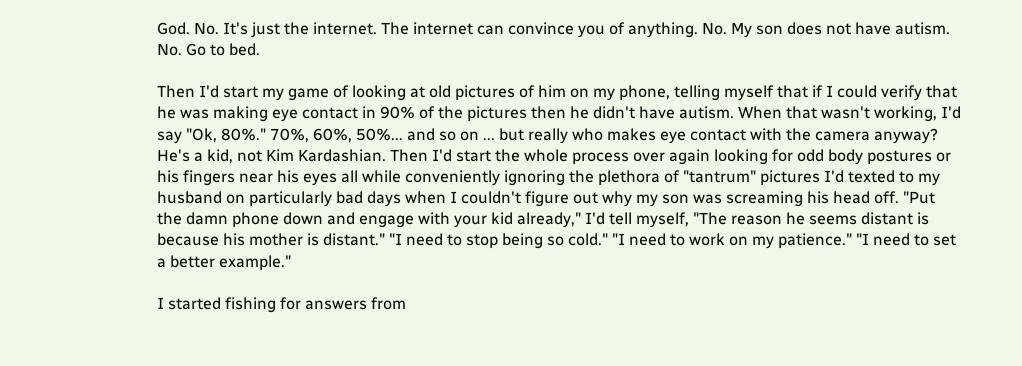God. No. It's just the internet. The internet can convince you of anything. No. My son does not have autism. No. Go to bed.

Then I'd start my game of looking at old pictures of him on my phone, telling myself that if I could verify that he was making eye contact in 90% of the pictures then he didn't have autism. When that wasn't working, I'd say "Ok, 80%." 70%, 60%, 50%... and so on ... but really who makes eye contact with the camera anyway? He's a kid, not Kim Kardashian. Then I'd start the whole process over again looking for odd body postures or his fingers near his eyes all while conveniently ignoring the plethora of "tantrum" pictures I'd texted to my husband on particularly bad days when I couldn't figure out why my son was screaming his head off. "Put the damn phone down and engage with your kid already," I'd tell myself, "The reason he seems distant is because his mother is distant." "I need to stop being so cold." "I need to work on my patience." "I need to set a better example."

I started fishing for answers from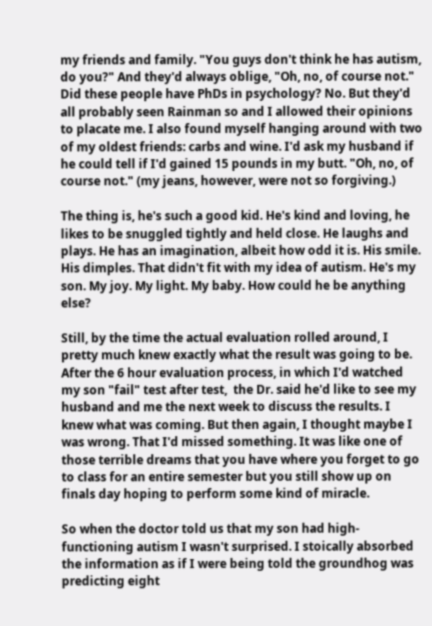my friends and family. "You guys don't think he has autism, do you?" And they'd always oblige, "Oh, no, of course not."  Did these people have PhDs in psychology? No. But they'd all probably seen Rainman so and I allowed their opinions to placate me. I also found myself hanging around with two of my oldest friends: carbs and wine. I'd ask my husband if he could tell if I'd gained 15 pounds in my butt. "Oh, no, of course not." (my jeans, however, were not so forgiving.)

The thing is, he's such a good kid. He's kind and loving, he likes to be snuggled tightly and held close. He laughs and plays. He has an imagination, albeit how odd it is. His smile. His dimples. That didn't fit with my idea of autism. He's my son. My joy. My light. My baby. How could he be anything else?

Still, by the time the actual evaluation rolled around, I pretty much knew exactly what the result was going to be. After the 6 hour evaluation process, in which I'd watched my son "fail" test after test,  the Dr. said he'd like to see my husband and me the next week to discuss the results. I knew what was coming. But then again, I thought maybe I was wrong. That I'd missed something. It was like one of those terrible dreams that you have where you forget to go to class for an entire semester but you still show up on finals day hoping to perform some kind of miracle.

So when the doctor told us that my son had high-functioning autism I wasn't surprised. I stoically absorbed the information as if I were being told the groundhog was predicting eight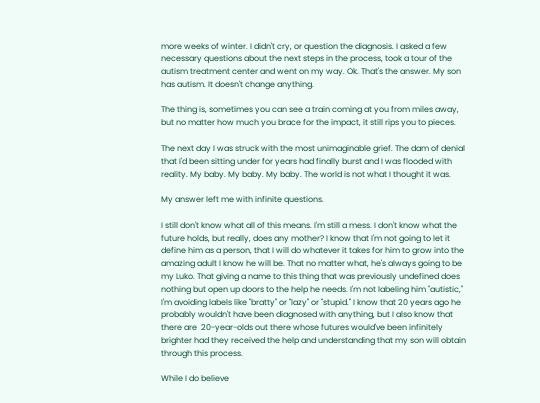more weeks of winter. I didn't cry, or question the diagnosis. I asked a few necessary questions about the next steps in the process, took a tour of the autism treatment center and went on my way. Ok. That's the answer. My son has autism. It doesn't change anything.

The thing is, sometimes you can see a train coming at you from miles away, but no matter how much you brace for the impact, it still rips you to pieces.

The next day I was struck with the most unimaginable grief. The dam of denial that I'd been sitting under for years had finally burst and I was flooded with reality. My baby. My baby. My baby. The world is not what I thought it was.

My answer left me with infinite questions.

I still don't know what all of this means. I'm still a mess. I don't know what the future holds, but really, does any mother? I know that I'm not going to let it define him as a person, that I will do whatever it takes for him to grow into the amazing adult I know he will be. That no matter what, he's always going to be my Luko. That giving a name to this thing that was previously undefined does nothing but open up doors to the help he needs. I'm not labeling him "autistic," I'm avoiding labels like "bratty" or "lazy" or "stupid." I know that 20 years ago he probably wouldn't have been diagnosed with anything, but I also know that there are  20-year-olds out there whose futures would've been infinitely brighter had they received the help and understanding that my son will obtain through this process.

While I do believe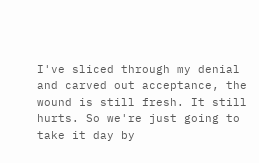I've sliced through my denial and carved out acceptance, the wound is still fresh. It still hurts. So we're just going to take it day by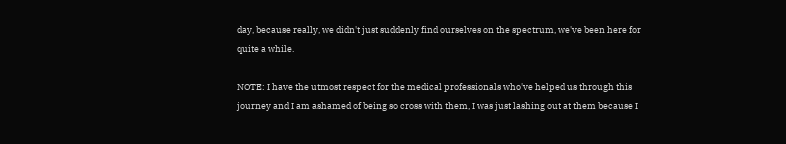day, because really, we didn't just suddenly find ourselves on the spectrum, we've been here for quite a while.

NOTE: I have the utmost respect for the medical professionals who've helped us through this journey and I am ashamed of being so cross with them, I was just lashing out at them because I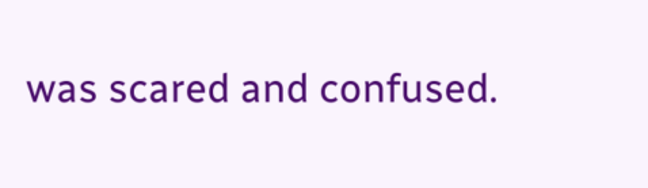was scared and confused.